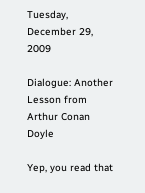Tuesday, December 29, 2009

Dialogue: Another Lesson from Arthur Conan Doyle

Yep, you read that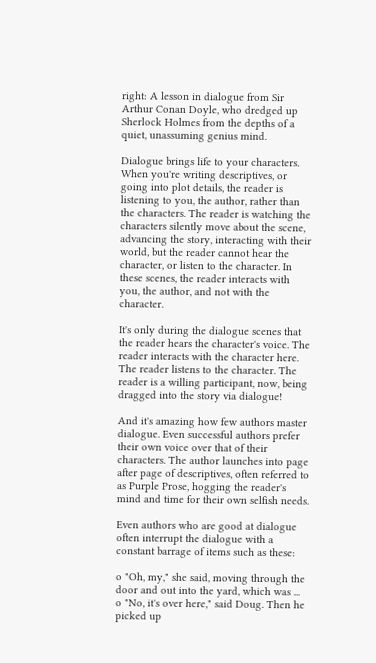right: A lesson in dialogue from Sir Arthur Conan Doyle, who dredged up Sherlock Holmes from the depths of a quiet, unassuming genius mind.

Dialogue brings life to your characters. When you're writing descriptives, or going into plot details, the reader is listening to you, the author, rather than the characters. The reader is watching the characters silently move about the scene, advancing the story, interacting with their world, but the reader cannot hear the character, or listen to the character. In these scenes, the reader interacts with you, the author, and not with the character.

It's only during the dialogue scenes that the reader hears the character's voice. The reader interacts with the character here. The reader listens to the character. The reader is a willing participant, now, being dragged into the story via dialogue!

And it's amazing how few authors master dialogue. Even successful authors prefer their own voice over that of their characters. The author launches into page after page of descriptives, often referred to as Purple Prose, hogging the reader's mind and time for their own selfish needs.

Even authors who are good at dialogue often interrupt the dialogue with a constant barrage of items such as these:

o "Oh, my," she said, moving through the door and out into the yard, which was ...
o "No, it's over here," said Doug. Then he picked up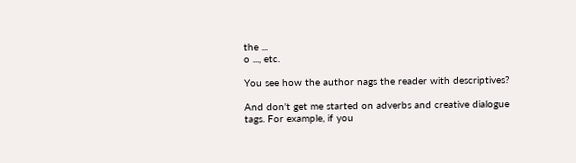the ...
o ..., etc.

You see how the author nags the reader with descriptives?

And don't get me started on adverbs and creative dialogue tags. For example, if you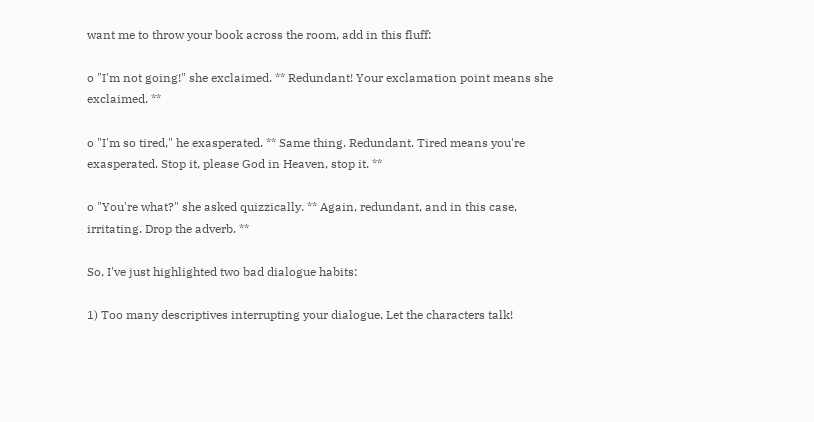want me to throw your book across the room, add in this fluff:

o "I'm not going!" she exclaimed. ** Redundant! Your exclamation point means she exclaimed. **

o "I'm so tired," he exasperated. ** Same thing. Redundant. Tired means you're exasperated. Stop it, please God in Heaven, stop it. **

o "You're what?" she asked quizzically. ** Again, redundant, and in this case, irritating. Drop the adverb. **

So, I've just highlighted two bad dialogue habits:

1) Too many descriptives interrupting your dialogue. Let the characters talk!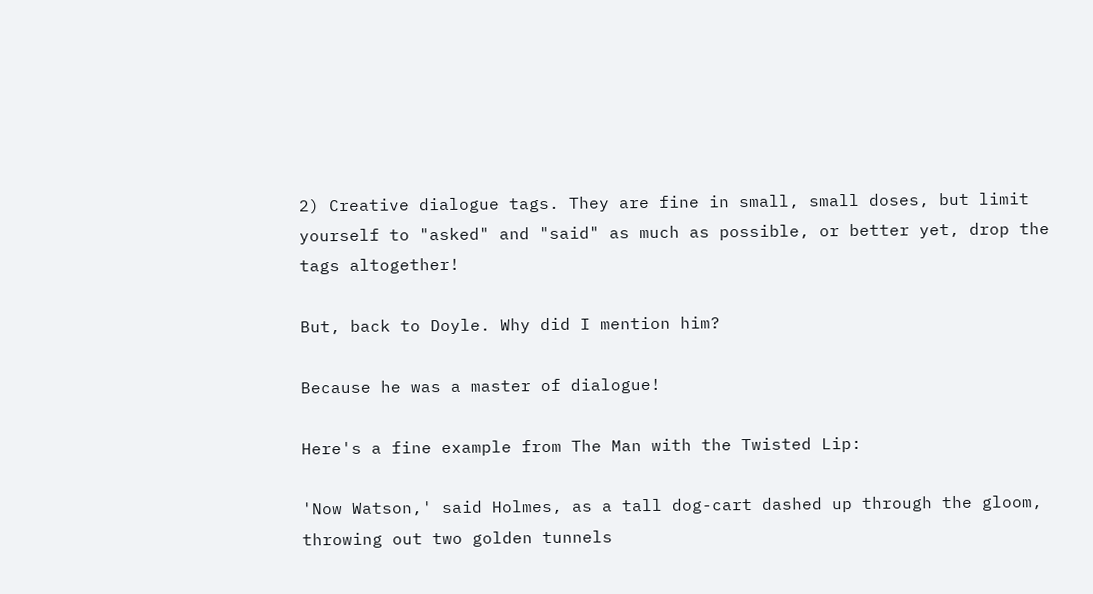2) Creative dialogue tags. They are fine in small, small doses, but limit yourself to "asked" and "said" as much as possible, or better yet, drop the tags altogether!

But, back to Doyle. Why did I mention him?

Because he was a master of dialogue!

Here's a fine example from The Man with the Twisted Lip:

'Now Watson,' said Holmes, as a tall dog-cart dashed up through the gloom, throwing out two golden tunnels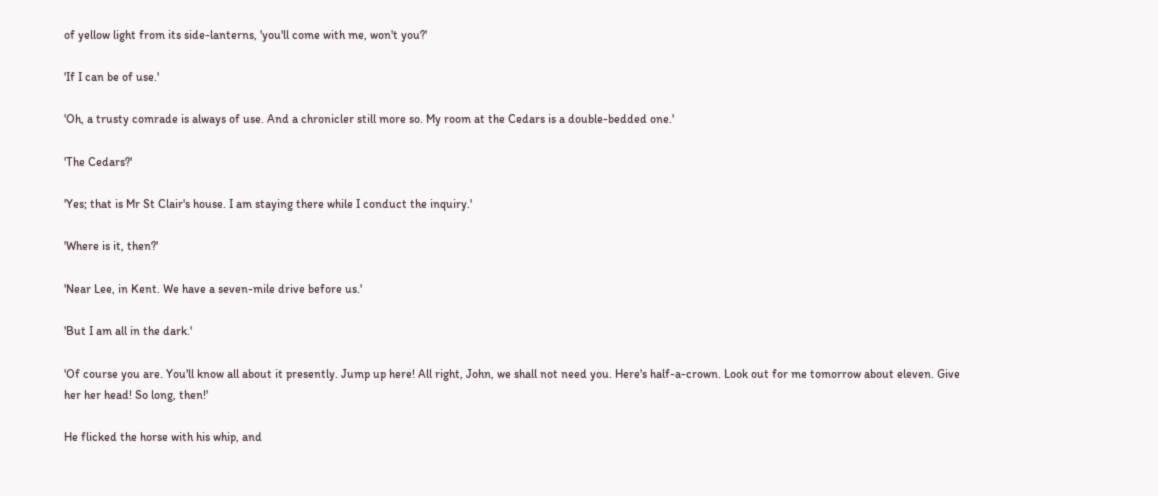of yellow light from its side-lanterns, 'you'll come with me, won't you?'

'If I can be of use.'

'Oh, a trusty comrade is always of use. And a chronicler still more so. My room at the Cedars is a double-bedded one.'

'The Cedars?'

'Yes; that is Mr St Clair's house. I am staying there while I conduct the inquiry.'

'Where is it, then?'

'Near Lee, in Kent. We have a seven-mile drive before us.'

'But I am all in the dark.'

'Of course you are. You'll know all about it presently. Jump up here! All right, John, we shall not need you. Here's half-a-crown. Look out for me tomorrow about eleven. Give her her head! So long, then!'

He flicked the horse with his whip, and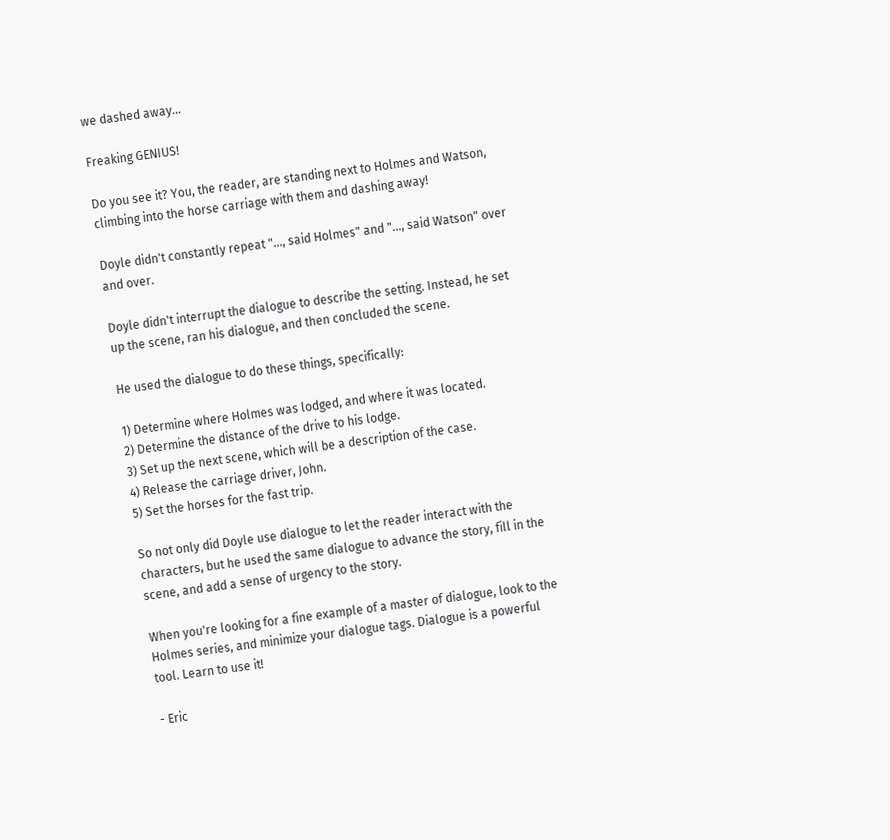we dashed away...

Freaking GENIUS!

Do you see it? You, the reader, are standing next to Holmes and Watson, climbing into the horse carriage with them and dashing away!

Doyle didn't constantly repeat "..., said Holmes" and "..., said Watson" over and over.

Doyle didn't interrupt the dialogue to describe the setting. Instead, he set up the scene, ran his dialogue, and then concluded the scene.

He used the dialogue to do these things, specifically:

1) Determine where Holmes was lodged, and where it was located.
2) Determine the distance of the drive to his lodge.
3) Set up the next scene, which will be a description of the case.
4) Release the carriage driver, John.
5) Set the horses for the fast trip.

So not only did Doyle use dialogue to let the reader interact with the characters, but he used the same dialogue to advance the story, fill in the scene, and add a sense of urgency to the story.

When you're looking for a fine example of a master of dialogue, look to the Holmes series, and minimize your dialogue tags. Dialogue is a powerful tool. Learn to use it!

- Eric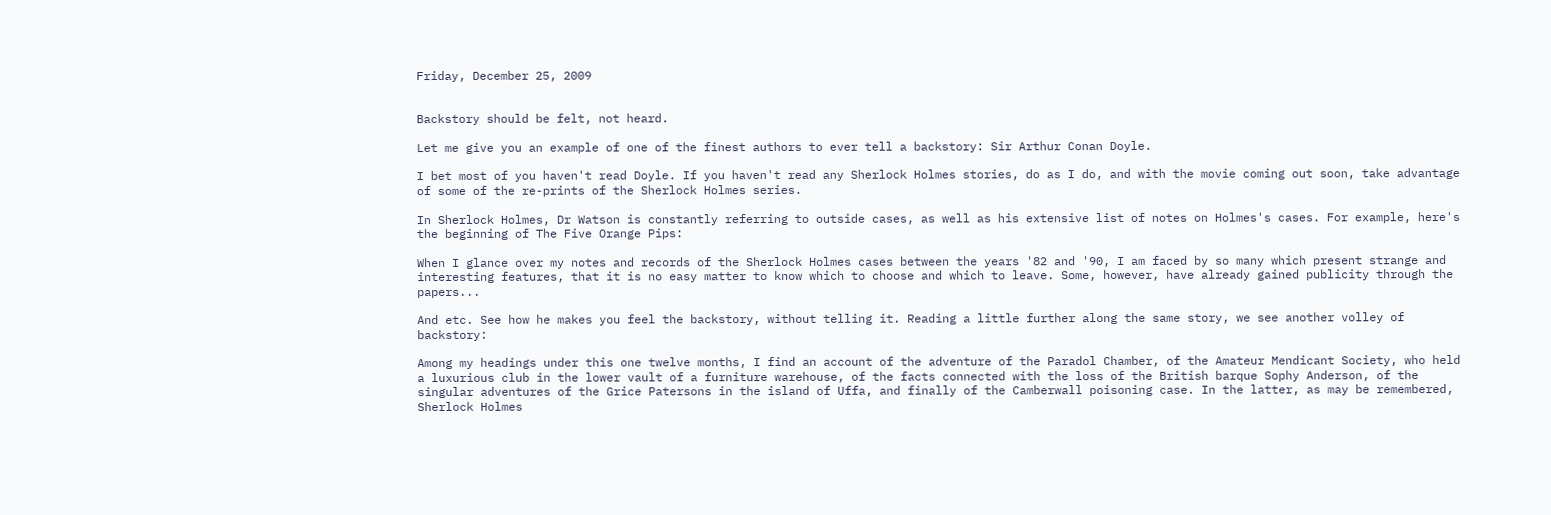Friday, December 25, 2009


Backstory should be felt, not heard.

Let me give you an example of one of the finest authors to ever tell a backstory: Sir Arthur Conan Doyle.

I bet most of you haven't read Doyle. If you haven't read any Sherlock Holmes stories, do as I do, and with the movie coming out soon, take advantage of some of the re-prints of the Sherlock Holmes series.

In Sherlock Holmes, Dr Watson is constantly referring to outside cases, as well as his extensive list of notes on Holmes's cases. For example, here's the beginning of The Five Orange Pips:

When I glance over my notes and records of the Sherlock Holmes cases between the years '82 and '90, I am faced by so many which present strange and interesting features, that it is no easy matter to know which to choose and which to leave. Some, however, have already gained publicity through the papers...

And etc. See how he makes you feel the backstory, without telling it. Reading a little further along the same story, we see another volley of backstory:

Among my headings under this one twelve months, I find an account of the adventure of the Paradol Chamber, of the Amateur Mendicant Society, who held a luxurious club in the lower vault of a furniture warehouse, of the facts connected with the loss of the British barque Sophy Anderson, of the singular adventures of the Grice Patersons in the island of Uffa, and finally of the Camberwall poisoning case. In the latter, as may be remembered, Sherlock Holmes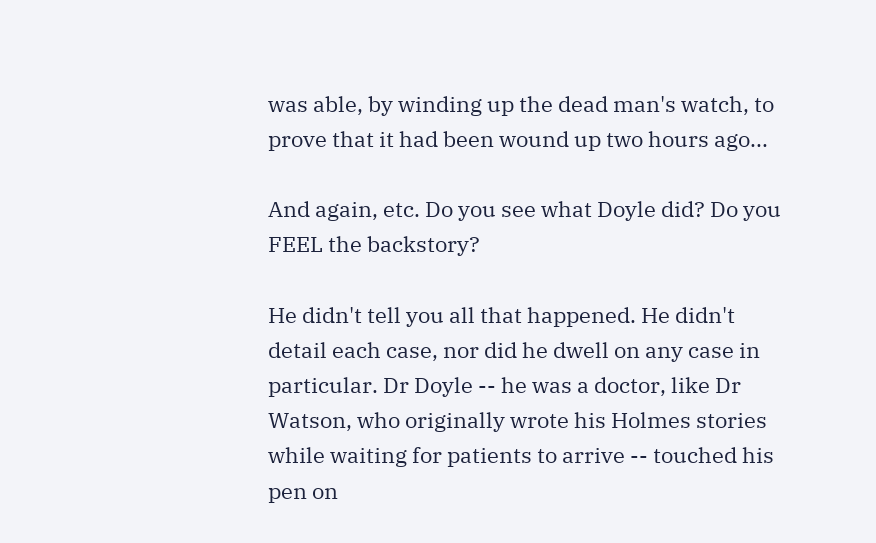was able, by winding up the dead man's watch, to prove that it had been wound up two hours ago...

And again, etc. Do you see what Doyle did? Do you FEEL the backstory?

He didn't tell you all that happened. He didn't detail each case, nor did he dwell on any case in particular. Dr Doyle -- he was a doctor, like Dr Watson, who originally wrote his Holmes stories while waiting for patients to arrive -- touched his pen on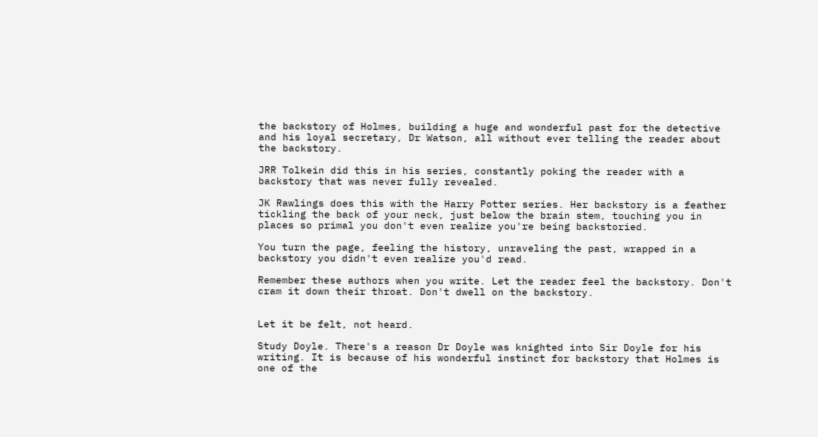the backstory of Holmes, building a huge and wonderful past for the detective and his loyal secretary, Dr Watson, all without ever telling the reader about the backstory.

JRR Tolkein did this in his series, constantly poking the reader with a backstory that was never fully revealed.

JK Rawlings does this with the Harry Potter series. Her backstory is a feather tickling the back of your neck, just below the brain stem, touching you in places so primal you don't even realize you're being backstoried.

You turn the page, feeling the history, unraveling the past, wrapped in a backstory you didn't even realize you'd read.

Remember these authors when you write. Let the reader feel the backstory. Don't cram it down their throat. Don't dwell on the backstory.


Let it be felt, not heard.

Study Doyle. There's a reason Dr Doyle was knighted into Sir Doyle for his writing. It is because of his wonderful instinct for backstory that Holmes is one of the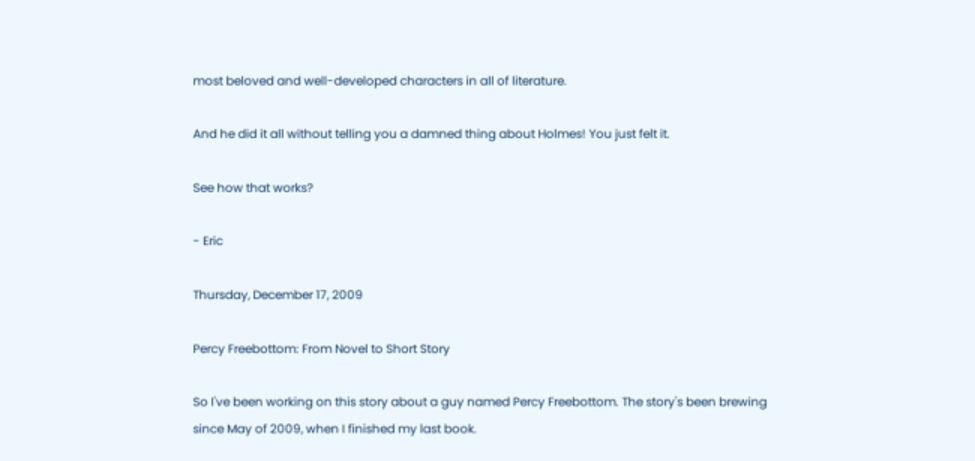most beloved and well-developed characters in all of literature.

And he did it all without telling you a damned thing about Holmes! You just felt it.

See how that works?

- Eric

Thursday, December 17, 2009

Percy Freebottom: From Novel to Short Story

So I've been working on this story about a guy named Percy Freebottom. The story's been brewing since May of 2009, when I finished my last book.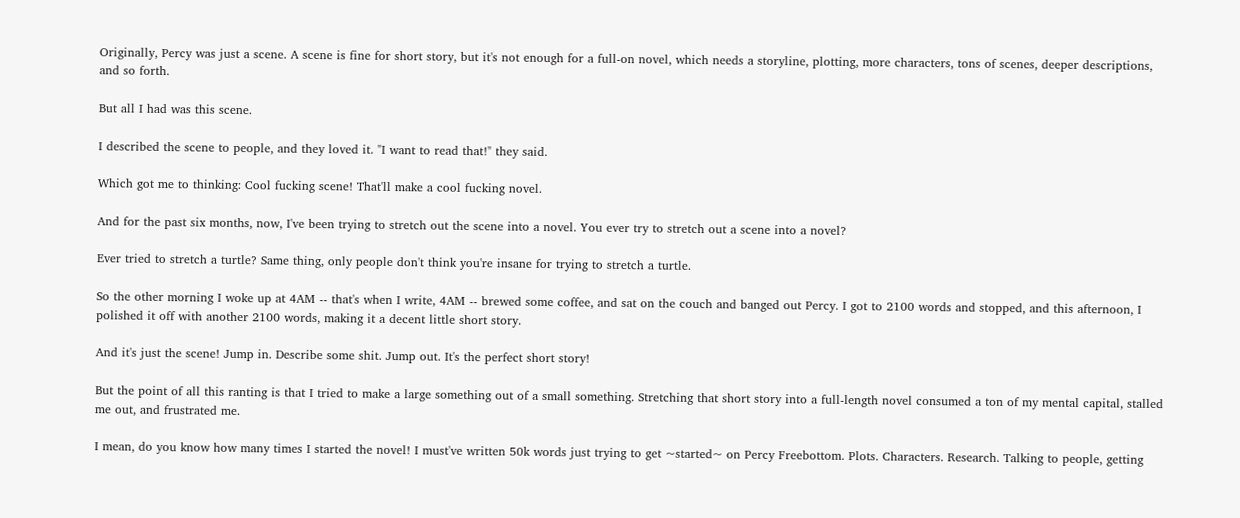Originally, Percy was just a scene. A scene is fine for short story, but it's not enough for a full-on novel, which needs a storyline, plotting, more characters, tons of scenes, deeper descriptions, and so forth.

But all I had was this scene.

I described the scene to people, and they loved it. "I want to read that!" they said.

Which got me to thinking: Cool fucking scene! That'll make a cool fucking novel.

And for the past six months, now, I've been trying to stretch out the scene into a novel. You ever try to stretch out a scene into a novel?

Ever tried to stretch a turtle? Same thing, only people don't think you're insane for trying to stretch a turtle.

So the other morning I woke up at 4AM -- that's when I write, 4AM -- brewed some coffee, and sat on the couch and banged out Percy. I got to 2100 words and stopped, and this afternoon, I polished it off with another 2100 words, making it a decent little short story.

And it's just the scene! Jump in. Describe some shit. Jump out. It's the perfect short story!

But the point of all this ranting is that I tried to make a large something out of a small something. Stretching that short story into a full-length novel consumed a ton of my mental capital, stalled me out, and frustrated me.

I mean, do you know how many times I started the novel! I must've written 50k words just trying to get ~started~ on Percy Freebottom. Plots. Characters. Research. Talking to people, getting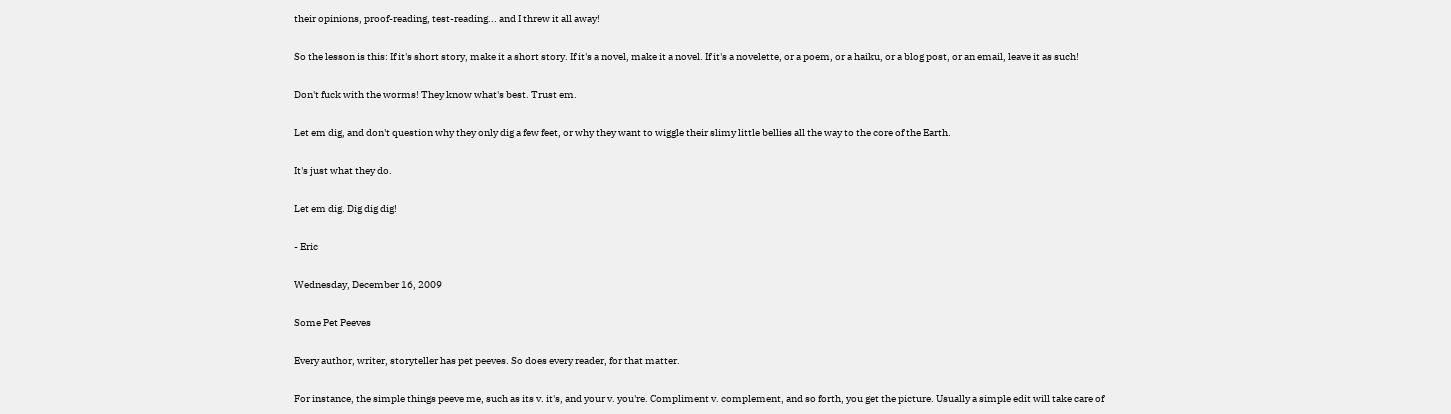their opinions, proof-reading, test-reading... and I threw it all away!

So the lesson is this: If it's short story, make it a short story. If it's a novel, make it a novel. If it's a novelette, or a poem, or a haiku, or a blog post, or an email, leave it as such!

Don't fuck with the worms! They know what's best. Trust em.

Let em dig, and don't question why they only dig a few feet, or why they want to wiggle their slimy little bellies all the way to the core of the Earth.

It's just what they do.

Let em dig. Dig dig dig!

- Eric

Wednesday, December 16, 2009

Some Pet Peeves

Every author, writer, storyteller has pet peeves. So does every reader, for that matter.

For instance, the simple things peeve me, such as its v. it's, and your v. you're. Compliment v. complement, and so forth, you get the picture. Usually a simple edit will take care of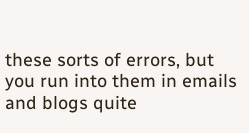these sorts of errors, but you run into them in emails and blogs quite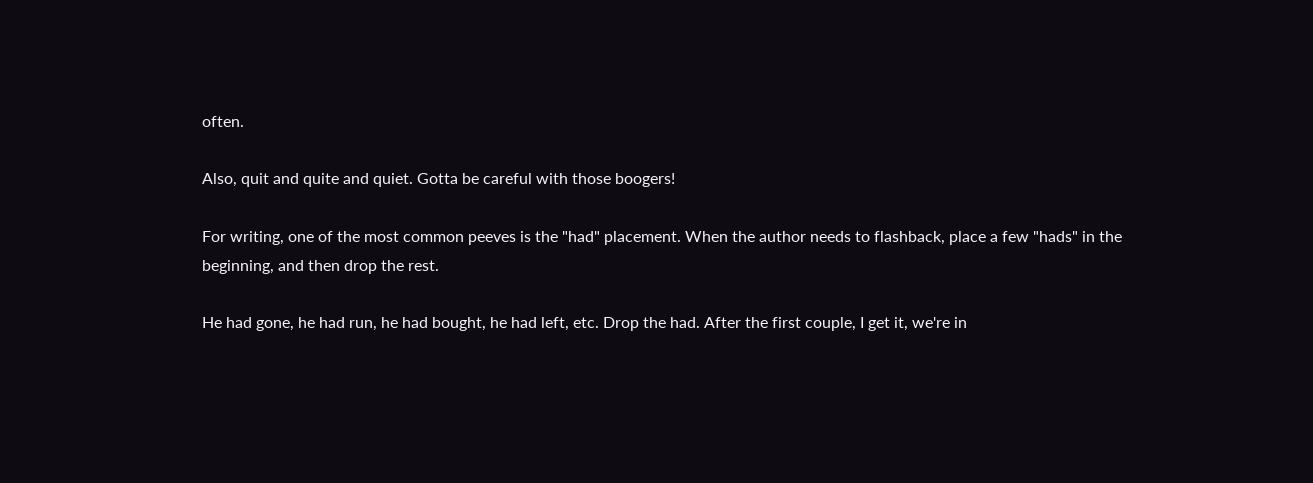often.

Also, quit and quite and quiet. Gotta be careful with those boogers!

For writing, one of the most common peeves is the "had" placement. When the author needs to flashback, place a few "hads" in the beginning, and then drop the rest.

He had gone, he had run, he had bought, he had left, etc. Drop the had. After the first couple, I get it, we're in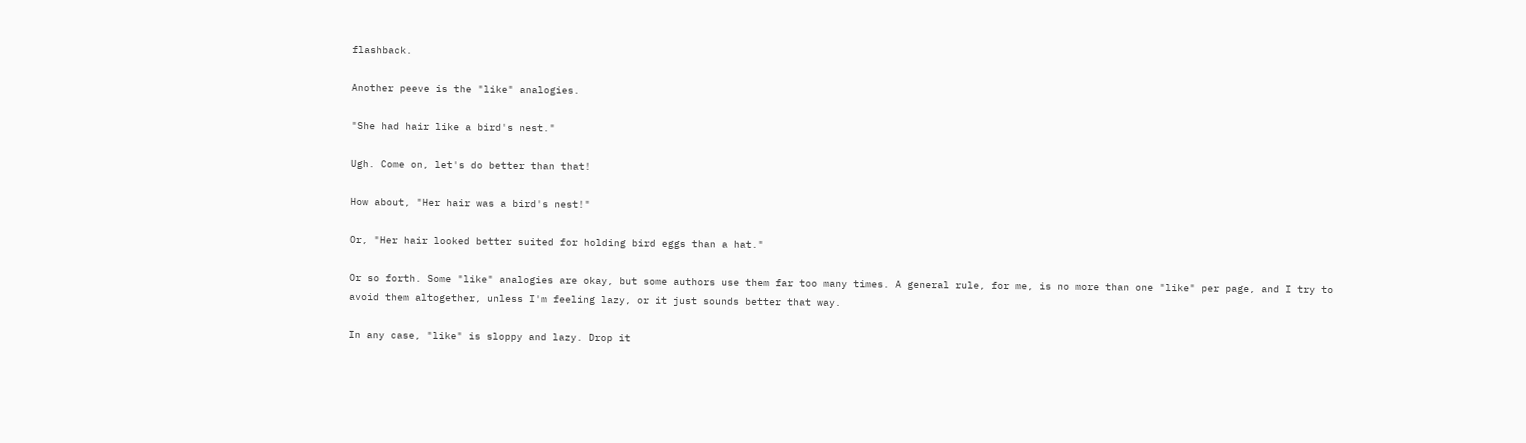flashback.

Another peeve is the "like" analogies.

"She had hair like a bird's nest."

Ugh. Come on, let's do better than that!

How about, "Her hair was a bird's nest!"

Or, "Her hair looked better suited for holding bird eggs than a hat."

Or so forth. Some "like" analogies are okay, but some authors use them far too many times. A general rule, for me, is no more than one "like" per page, and I try to avoid them altogether, unless I'm feeling lazy, or it just sounds better that way.

In any case, "like" is sloppy and lazy. Drop it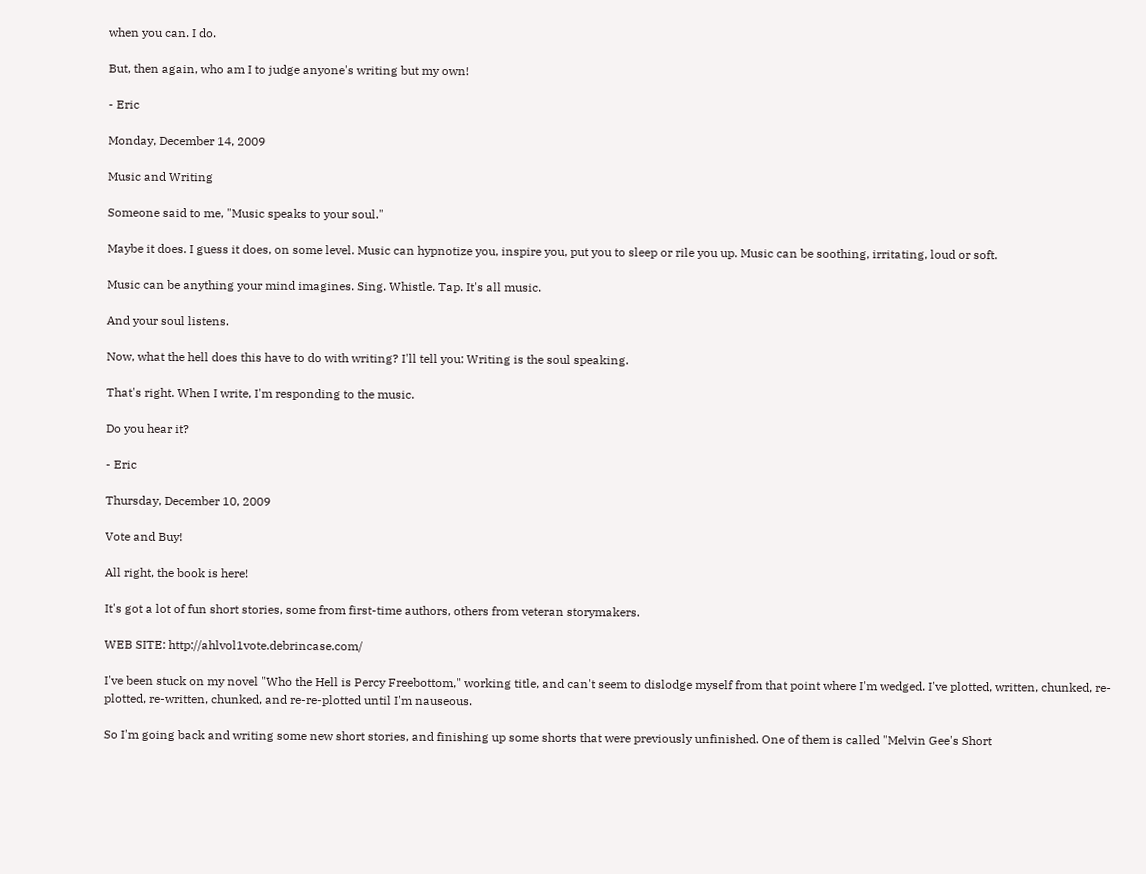when you can. I do.

But, then again, who am I to judge anyone's writing but my own!

- Eric

Monday, December 14, 2009

Music and Writing

Someone said to me, "Music speaks to your soul."

Maybe it does. I guess it does, on some level. Music can hypnotize you, inspire you, put you to sleep or rile you up. Music can be soothing, irritating, loud or soft.

Music can be anything your mind imagines. Sing. Whistle. Tap. It's all music.

And your soul listens.

Now, what the hell does this have to do with writing? I'll tell you: Writing is the soul speaking.

That's right. When I write, I'm responding to the music.

Do you hear it?

- Eric

Thursday, December 10, 2009

Vote and Buy!

All right, the book is here!

It's got a lot of fun short stories, some from first-time authors, others from veteran storymakers.

WEB SITE: http://ahlvol1vote.debrincase.com/

I've been stuck on my novel "Who the Hell is Percy Freebottom," working title, and can't seem to dislodge myself from that point where I'm wedged. I've plotted, written, chunked, re-plotted, re-written, chunked, and re-re-plotted until I'm nauseous.

So I'm going back and writing some new short stories, and finishing up some shorts that were previously unfinished. One of them is called "Melvin Gee's Short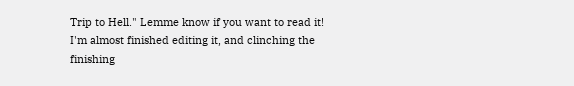Trip to Hell." Lemme know if you want to read it! I'm almost finished editing it, and clinching the finishing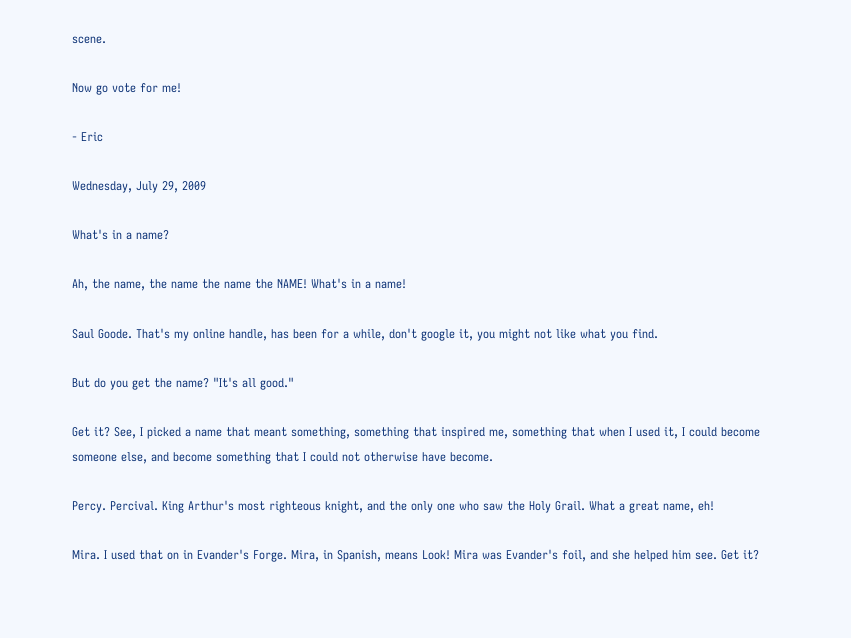scene.

Now go vote for me!

- Eric

Wednesday, July 29, 2009

What's in a name?

Ah, the name, the name the name the NAME! What's in a name!

Saul Goode. That's my online handle, has been for a while, don't google it, you might not like what you find.

But do you get the name? "It's all good."

Get it? See, I picked a name that meant something, something that inspired me, something that when I used it, I could become someone else, and become something that I could not otherwise have become.

Percy. Percival. King Arthur's most righteous knight, and the only one who saw the Holy Grail. What a great name, eh!

Mira. I used that on in Evander's Forge. Mira, in Spanish, means Look! Mira was Evander's foil, and she helped him see. Get it?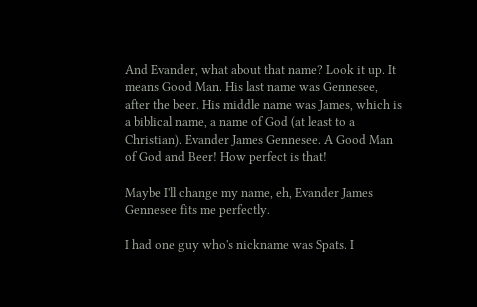And Evander, what about that name? Look it up. It means Good Man. His last name was Gennesee, after the beer. His middle name was James, which is a biblical name, a name of God (at least to a Christian). Evander James Gennesee. A Good Man of God and Beer! How perfect is that!

Maybe I'll change my name, eh, Evander James Gennesee fits me perfectly.

I had one guy who's nickname was Spats. I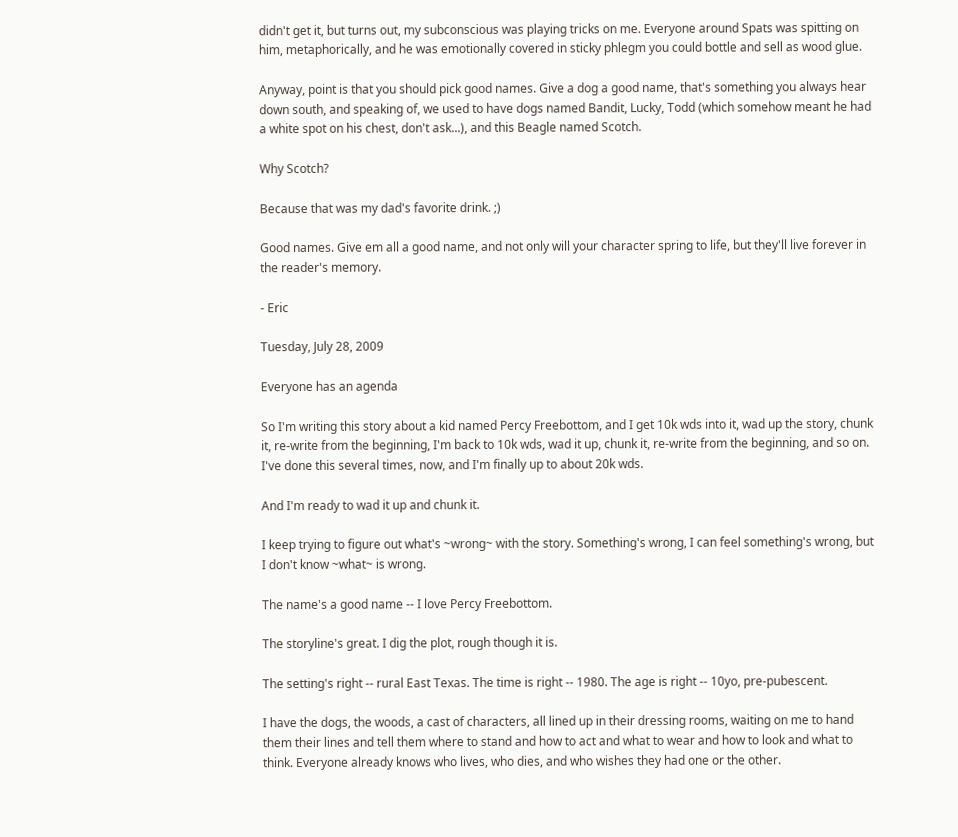didn't get it, but turns out, my subconscious was playing tricks on me. Everyone around Spats was spitting on him, metaphorically, and he was emotionally covered in sticky phlegm you could bottle and sell as wood glue.

Anyway, point is that you should pick good names. Give a dog a good name, that's something you always hear down south, and speaking of, we used to have dogs named Bandit, Lucky, Todd (which somehow meant he had a white spot on his chest, don't ask...), and this Beagle named Scotch.

Why Scotch?

Because that was my dad's favorite drink. ;)

Good names. Give em all a good name, and not only will your character spring to life, but they'll live forever in the reader's memory.

- Eric

Tuesday, July 28, 2009

Everyone has an agenda

So I'm writing this story about a kid named Percy Freebottom, and I get 10k wds into it, wad up the story, chunk it, re-write from the beginning, I'm back to 10k wds, wad it up, chunk it, re-write from the beginning, and so on. I've done this several times, now, and I'm finally up to about 20k wds.

And I'm ready to wad it up and chunk it.

I keep trying to figure out what's ~wrong~ with the story. Something's wrong, I can feel something's wrong, but I don't know ~what~ is wrong.

The name's a good name -- I love Percy Freebottom.

The storyline's great. I dig the plot, rough though it is.

The setting's right -- rural East Texas. The time is right -- 1980. The age is right -- 10yo, pre-pubescent.

I have the dogs, the woods, a cast of characters, all lined up in their dressing rooms, waiting on me to hand them their lines and tell them where to stand and how to act and what to wear and how to look and what to think. Everyone already knows who lives, who dies, and who wishes they had one or the other.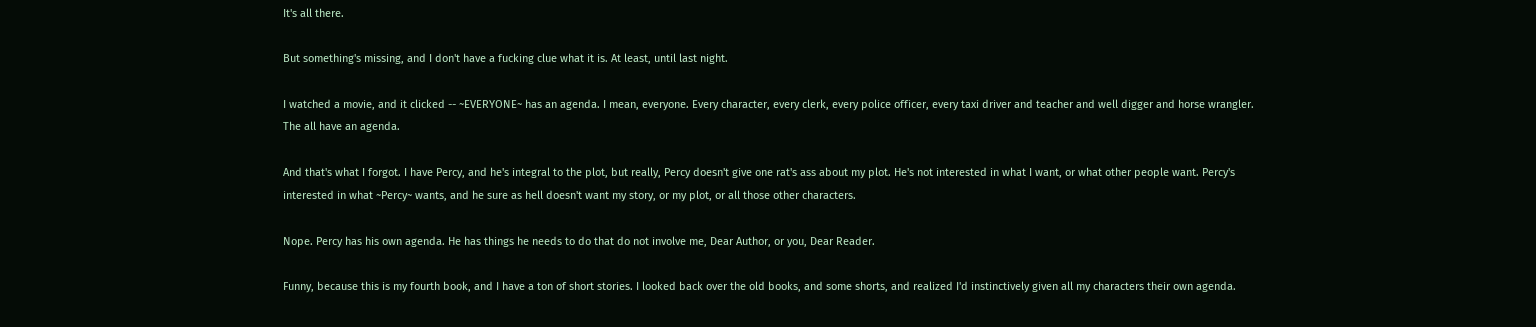It's all there.

But something's missing, and I don't have a fucking clue what it is. At least, until last night.

I watched a movie, and it clicked -- ~EVERYONE~ has an agenda. I mean, everyone. Every character, every clerk, every police officer, every taxi driver and teacher and well digger and horse wrangler. The all have an agenda.

And that's what I forgot. I have Percy, and he's integral to the plot, but really, Percy doesn't give one rat's ass about my plot. He's not interested in what I want, or what other people want. Percy's interested in what ~Percy~ wants, and he sure as hell doesn't want my story, or my plot, or all those other characters.

Nope. Percy has his own agenda. He has things he needs to do that do not involve me, Dear Author, or you, Dear Reader.

Funny, because this is my fourth book, and I have a ton of short stories. I looked back over the old books, and some shorts, and realized I'd instinctively given all my characters their own agenda.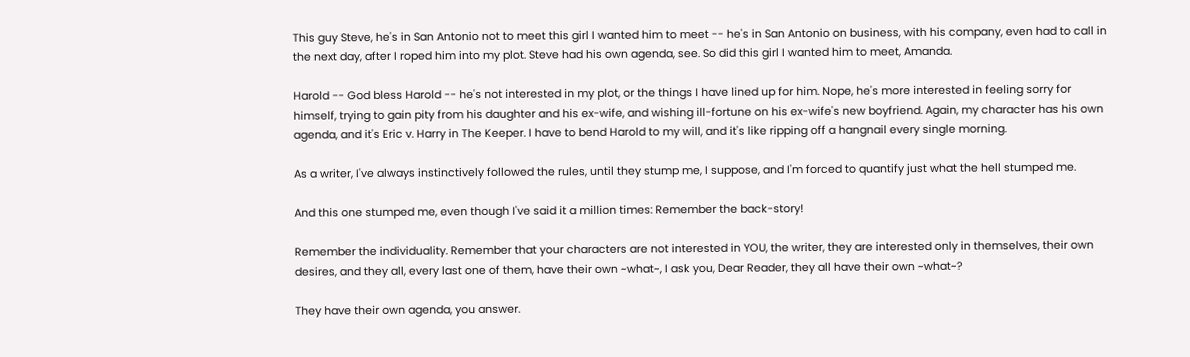This guy Steve, he's in San Antonio not to meet this girl I wanted him to meet -- he's in San Antonio on business, with his company, even had to call in the next day, after I roped him into my plot. Steve had his own agenda, see. So did this girl I wanted him to meet, Amanda.

Harold -- God bless Harold -- he's not interested in my plot, or the things I have lined up for him. Nope, he's more interested in feeling sorry for himself, trying to gain pity from his daughter and his ex-wife, and wishing ill-fortune on his ex-wife's new boyfriend. Again, my character has his own agenda, and it's Eric v. Harry in The Keeper. I have to bend Harold to my will, and it's like ripping off a hangnail every single morning.

As a writer, I've always instinctively followed the rules, until they stump me, I suppose, and I'm forced to quantify just what the hell stumped me.

And this one stumped me, even though I've said it a million times: Remember the back-story!

Remember the individuality. Remember that your characters are not interested in YOU, the writer, they are interested only in themselves, their own desires, and they all, every last one of them, have their own ~what~, I ask you, Dear Reader, they all have their own ~what~?

They have their own agenda, you answer.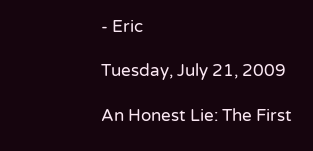- Eric

Tuesday, July 21, 2009

An Honest Lie: The First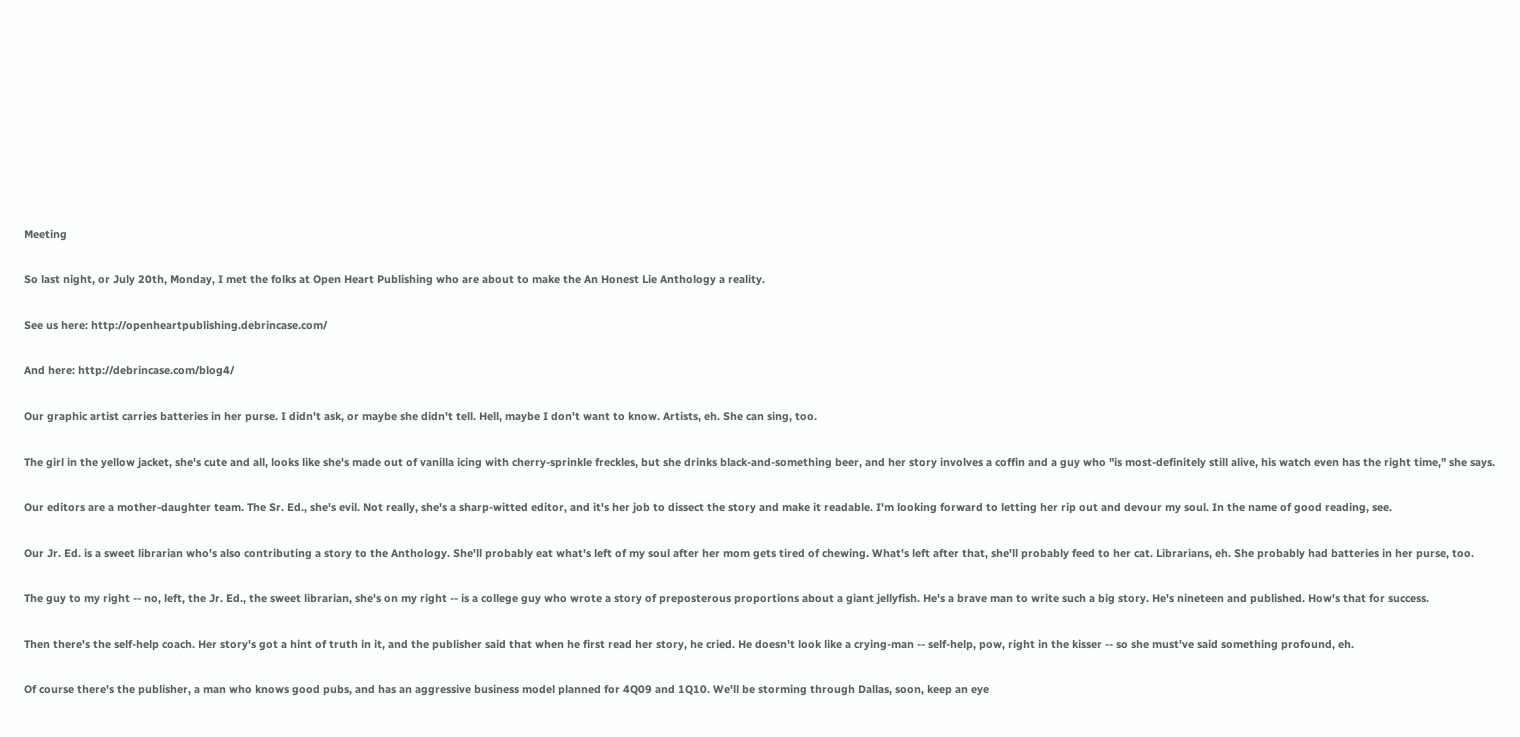Meeting

So last night, or July 20th, Monday, I met the folks at Open Heart Publishing who are about to make the An Honest Lie Anthology a reality.

See us here: http://openheartpublishing.debrincase.com/

And here: http://debrincase.com/blog4/

Our graphic artist carries batteries in her purse. I didn't ask, or maybe she didn't tell. Hell, maybe I don't want to know. Artists, eh. She can sing, too.

The girl in the yellow jacket, she's cute and all, looks like she's made out of vanilla icing with cherry-sprinkle freckles, but she drinks black-and-something beer, and her story involves a coffin and a guy who "is most-definitely still alive, his watch even has the right time," she says.

Our editors are a mother-daughter team. The Sr. Ed., she's evil. Not really, she's a sharp-witted editor, and it's her job to dissect the story and make it readable. I'm looking forward to letting her rip out and devour my soul. In the name of good reading, see.

Our Jr. Ed. is a sweet librarian who's also contributing a story to the Anthology. She'll probably eat what's left of my soul after her mom gets tired of chewing. What's left after that, she'll probably feed to her cat. Librarians, eh. She probably had batteries in her purse, too.

The guy to my right -- no, left, the Jr. Ed., the sweet librarian, she's on my right -- is a college guy who wrote a story of preposterous proportions about a giant jellyfish. He's a brave man to write such a big story. He's nineteen and published. How's that for success.

Then there's the self-help coach. Her story's got a hint of truth in it, and the publisher said that when he first read her story, he cried. He doesn't look like a crying-man -- self-help, pow, right in the kisser -- so she must've said something profound, eh.

Of course there's the publisher, a man who knows good pubs, and has an aggressive business model planned for 4Q09 and 1Q10. We'll be storming through Dallas, soon, keep an eye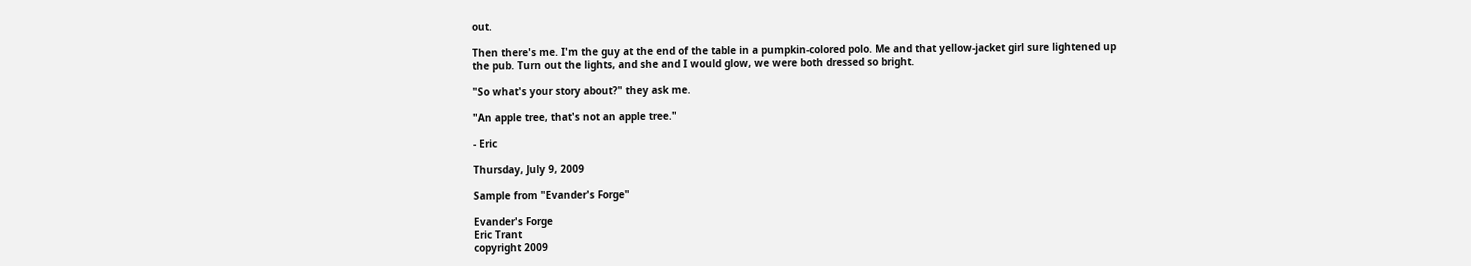out.

Then there's me. I'm the guy at the end of the table in a pumpkin-colored polo. Me and that yellow-jacket girl sure lightened up the pub. Turn out the lights, and she and I would glow, we were both dressed so bright.

"So what's your story about?" they ask me.

"An apple tree, that's not an apple tree."

- Eric

Thursday, July 9, 2009

Sample from "Evander's Forge"

Evander's Forge
Eric Trant
copyright 2009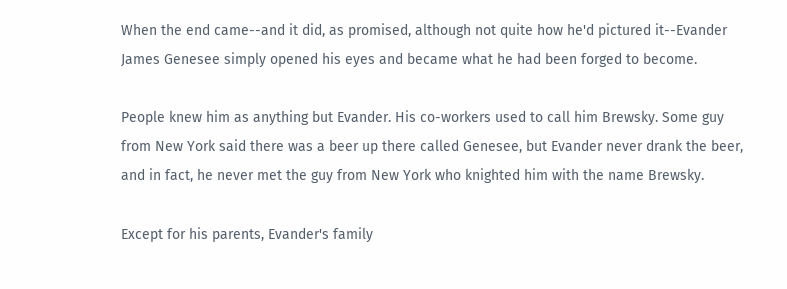When the end came--and it did, as promised, although not quite how he'd pictured it--Evander James Genesee simply opened his eyes and became what he had been forged to become.

People knew him as anything but Evander. His co-workers used to call him Brewsky. Some guy from New York said there was a beer up there called Genesee, but Evander never drank the beer, and in fact, he never met the guy from New York who knighted him with the name Brewsky.

Except for his parents, Evander's family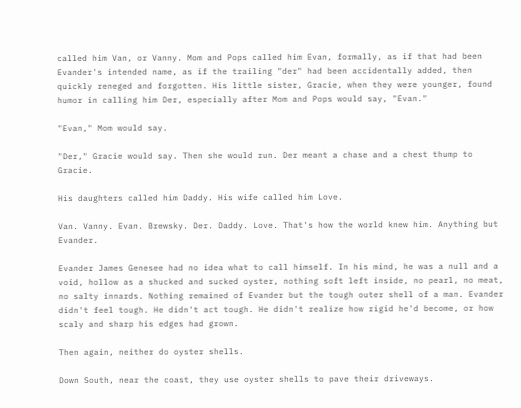called him Van, or Vanny. Mom and Pops called him Evan, formally, as if that had been Evander's intended name, as if the trailing "der" had been accidentally added, then quickly reneged and forgotten. His little sister, Gracie, when they were younger, found humor in calling him Der, especially after Mom and Pops would say, "Evan."

"Evan," Mom would say.

"Der," Gracie would say. Then she would run. Der meant a chase and a chest thump to Gracie.

His daughters called him Daddy. His wife called him Love.

Van. Vanny. Evan. Brewsky. Der. Daddy. Love. That's how the world knew him. Anything but Evander.

Evander James Genesee had no idea what to call himself. In his mind, he was a null and a void, hollow as a shucked and sucked oyster, nothing soft left inside, no pearl, no meat, no salty innards. Nothing remained of Evander but the tough outer shell of a man. Evander didn't feel tough. He didn't act tough. He didn't realize how rigid he'd become, or how scaly and sharp his edges had grown.

Then again, neither do oyster shells.

Down South, near the coast, they use oyster shells to pave their driveways.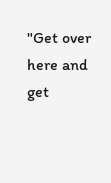"Get over here and get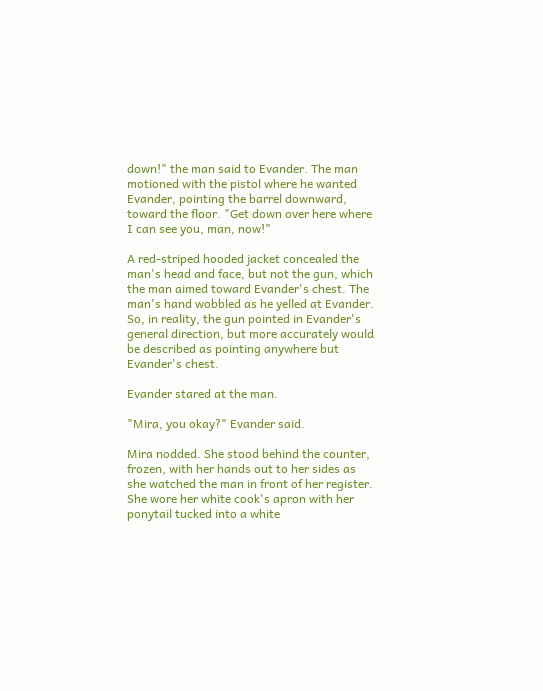down!" the man said to Evander. The man motioned with the pistol where he wanted Evander, pointing the barrel downward, toward the floor. "Get down over here where I can see you, man, now!"

A red-striped hooded jacket concealed the man's head and face, but not the gun, which the man aimed toward Evander's chest. The man's hand wobbled as he yelled at Evander. So, in reality, the gun pointed in Evander's general direction, but more accurately would be described as pointing anywhere but Evander's chest.

Evander stared at the man.

"Mira, you okay?" Evander said.

Mira nodded. She stood behind the counter, frozen, with her hands out to her sides as she watched the man in front of her register. She wore her white cook's apron with her ponytail tucked into a white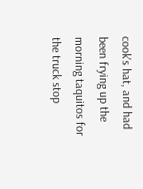cook's hat, and had been frying up the morning taquitos for the truck stop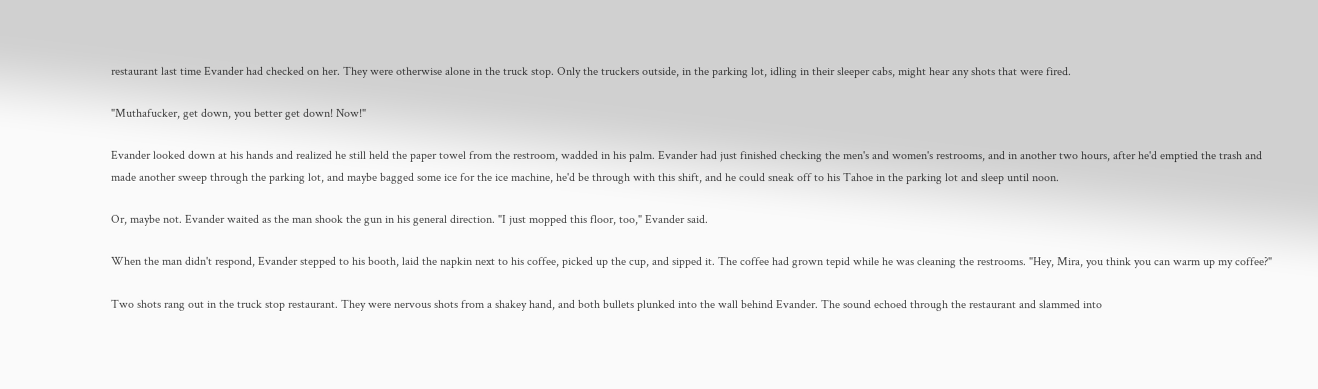restaurant last time Evander had checked on her. They were otherwise alone in the truck stop. Only the truckers outside, in the parking lot, idling in their sleeper cabs, might hear any shots that were fired.

"Muthafucker, get down, you better get down! Now!"

Evander looked down at his hands and realized he still held the paper towel from the restroom, wadded in his palm. Evander had just finished checking the men's and women's restrooms, and in another two hours, after he'd emptied the trash and made another sweep through the parking lot, and maybe bagged some ice for the ice machine, he'd be through with this shift, and he could sneak off to his Tahoe in the parking lot and sleep until noon.

Or, maybe not. Evander waited as the man shook the gun in his general direction. "I just mopped this floor, too," Evander said.

When the man didn't respond, Evander stepped to his booth, laid the napkin next to his coffee, picked up the cup, and sipped it. The coffee had grown tepid while he was cleaning the restrooms. "Hey, Mira, you think you can warm up my coffee?"

Two shots rang out in the truck stop restaurant. They were nervous shots from a shakey hand, and both bullets plunked into the wall behind Evander. The sound echoed through the restaurant and slammed into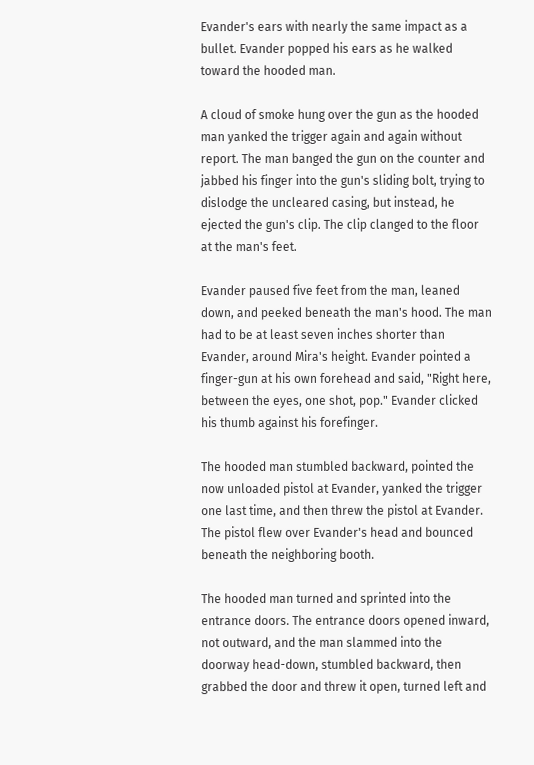Evander's ears with nearly the same impact as a bullet. Evander popped his ears as he walked toward the hooded man.

A cloud of smoke hung over the gun as the hooded man yanked the trigger again and again without report. The man banged the gun on the counter and jabbed his finger into the gun's sliding bolt, trying to dislodge the uncleared casing, but instead, he ejected the gun's clip. The clip clanged to the floor at the man's feet.

Evander paused five feet from the man, leaned down, and peeked beneath the man's hood. The man had to be at least seven inches shorter than Evander, around Mira's height. Evander pointed a finger-gun at his own forehead and said, "Right here, between the eyes, one shot, pop." Evander clicked his thumb against his forefinger.

The hooded man stumbled backward, pointed the now unloaded pistol at Evander, yanked the trigger one last time, and then threw the pistol at Evander. The pistol flew over Evander's head and bounced beneath the neighboring booth.

The hooded man turned and sprinted into the entrance doors. The entrance doors opened inward, not outward, and the man slammed into the doorway head-down, stumbled backward, then grabbed the door and threw it open, turned left and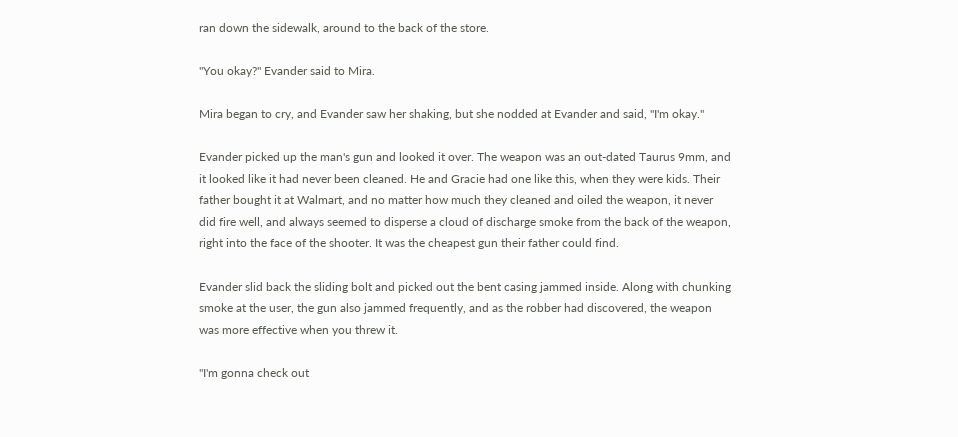ran down the sidewalk, around to the back of the store.

"You okay?" Evander said to Mira.

Mira began to cry, and Evander saw her shaking, but she nodded at Evander and said, "I'm okay."

Evander picked up the man's gun and looked it over. The weapon was an out-dated Taurus 9mm, and it looked like it had never been cleaned. He and Gracie had one like this, when they were kids. Their father bought it at Walmart, and no matter how much they cleaned and oiled the weapon, it never did fire well, and always seemed to disperse a cloud of discharge smoke from the back of the weapon, right into the face of the shooter. It was the cheapest gun their father could find.

Evander slid back the sliding bolt and picked out the bent casing jammed inside. Along with chunking smoke at the user, the gun also jammed frequently, and as the robber had discovered, the weapon was more effective when you threw it.

"I'm gonna check out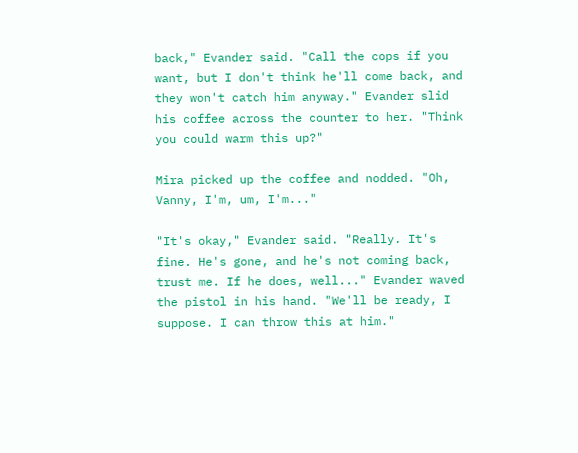back," Evander said. "Call the cops if you want, but I don't think he'll come back, and they won't catch him anyway." Evander slid his coffee across the counter to her. "Think you could warm this up?"

Mira picked up the coffee and nodded. "Oh, Vanny, I'm, um, I'm..."

"It's okay," Evander said. "Really. It's fine. He's gone, and he's not coming back, trust me. If he does, well..." Evander waved the pistol in his hand. "We'll be ready, I suppose. I can throw this at him."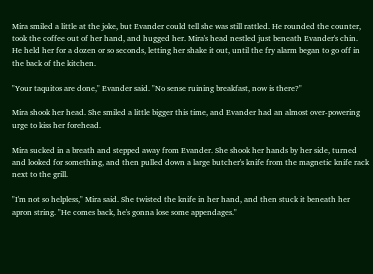Mira smiled a little at the joke, but Evander could tell she was still rattled. He rounded the counter, took the coffee out of her hand, and hugged her. Mira's head nestled just beneath Evander's chin. He held her for a dozen or so seconds, letting her shake it out, until the fry alarm began to go off in the back of the kitchen.

"Your taquitos are done," Evander said. "No sense ruining breakfast, now is there?"

Mira shook her head. She smiled a little bigger this time, and Evander had an almost over-powering urge to kiss her forehead.

Mira sucked in a breath and stepped away from Evander. She shook her hands by her side, turned and looked for something, and then pulled down a large butcher's knife from the magnetic knife rack next to the grill.

"I'm not so helpless," Mira said. She twisted the knife in her hand, and then stuck it beneath her apron string. "He comes back, he's gonna lose some appendages."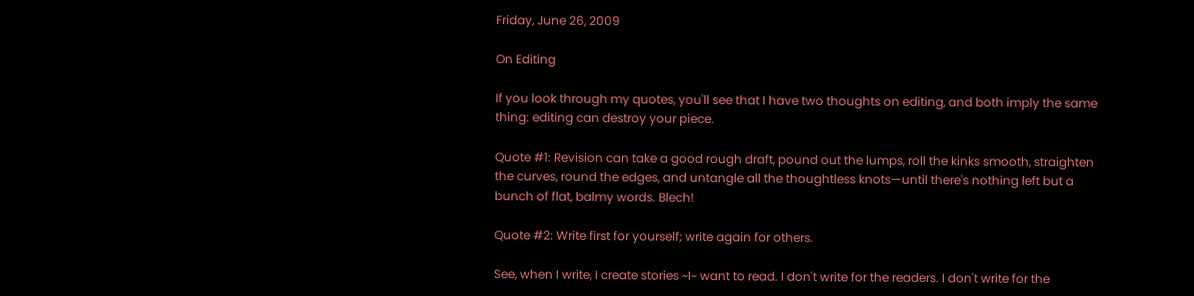Friday, June 26, 2009

On Editing

If you look through my quotes, you'll see that I have two thoughts on editing, and both imply the same thing: editing can destroy your piece.

Quote #1: Revision can take a good rough draft, pound out the lumps, roll the kinks smooth, straighten the curves, round the edges, and untangle all the thoughtless knots—until there's nothing left but a bunch of flat, balmy words. Blech!

Quote #2: Write first for yourself; write again for others.

See, when I write, I create stories ~I~ want to read. I don't write for the readers. I don't write for the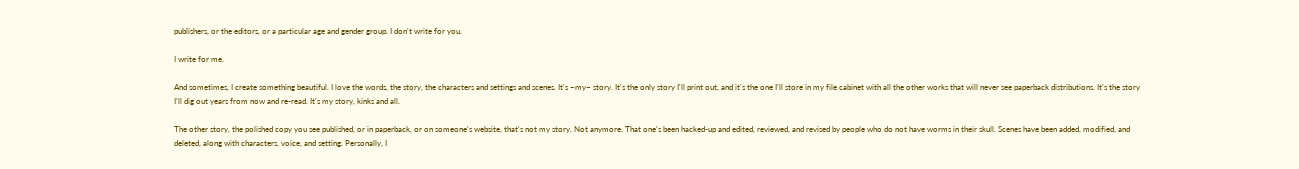publishers, or the editors, or a particular age and gender group. I don't write for you.

I write for me.

And sometimes, I create something beautiful. I love the words, the story, the characters and settings and scenes. It's ~my~ story. It's the only story I'll print out, and it's the one I'll store in my file cabinet with all the other works that will never see paperback distributions. It's the story I'll dig out years from now and re-read. It's my story, kinks and all.

The other story, the polished copy you see published, or in paperback, or on someone's website, that's not my story. Not anymore. That one's been hacked-up and edited, reviewed, and revised by people who do not have worms in their skull. Scenes have been added, modified, and deleted, along with characters, voice, and setting. Personally, I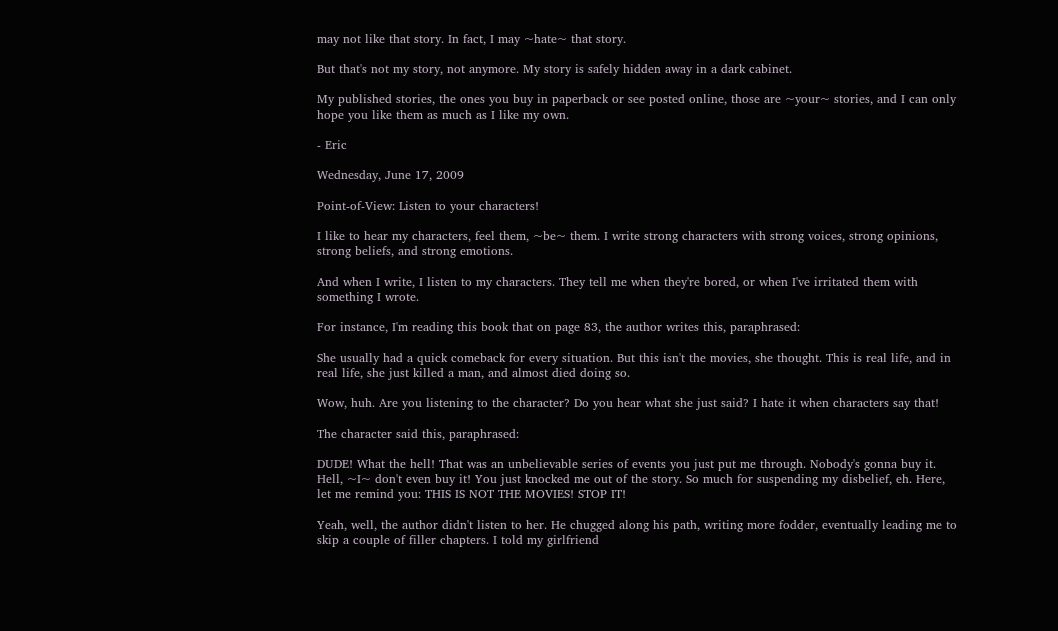may not like that story. In fact, I may ~hate~ that story.

But that's not my story, not anymore. My story is safely hidden away in a dark cabinet.

My published stories, the ones you buy in paperback or see posted online, those are ~your~ stories, and I can only hope you like them as much as I like my own.

- Eric

Wednesday, June 17, 2009

Point-of-View: Listen to your characters!

I like to hear my characters, feel them, ~be~ them. I write strong characters with strong voices, strong opinions, strong beliefs, and strong emotions.

And when I write, I listen to my characters. They tell me when they're bored, or when I've irritated them with something I wrote.

For instance, I'm reading this book that on page 83, the author writes this, paraphrased:

She usually had a quick comeback for every situation. But this isn't the movies, she thought. This is real life, and in real life, she just killed a man, and almost died doing so.

Wow, huh. Are you listening to the character? Do you hear what she just said? I hate it when characters say that!

The character said this, paraphrased:

DUDE! What the hell! That was an unbelievable series of events you just put me through. Nobody's gonna buy it. Hell, ~I~ don't even buy it! You just knocked me out of the story. So much for suspending my disbelief, eh. Here, let me remind you: THIS IS NOT THE MOVIES! STOP IT!

Yeah, well, the author didn't listen to her. He chugged along his path, writing more fodder, eventually leading me to skip a couple of filler chapters. I told my girlfriend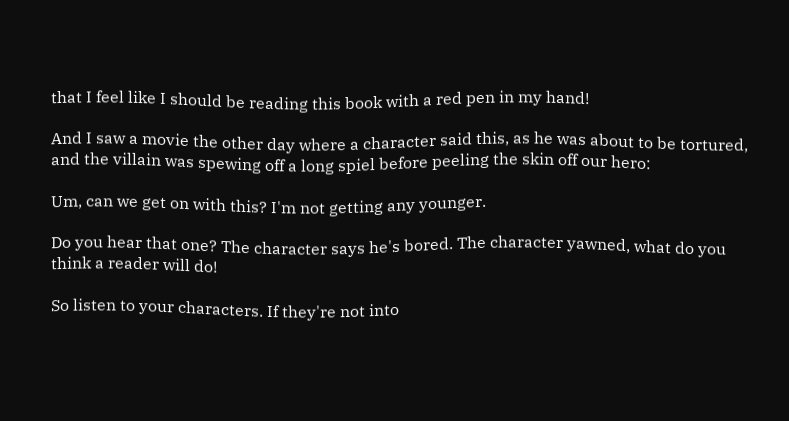that I feel like I should be reading this book with a red pen in my hand!

And I saw a movie the other day where a character said this, as he was about to be tortured, and the villain was spewing off a long spiel before peeling the skin off our hero:

Um, can we get on with this? I'm not getting any younger.

Do you hear that one? The character says he's bored. The character yawned, what do you think a reader will do!

So listen to your characters. If they're not into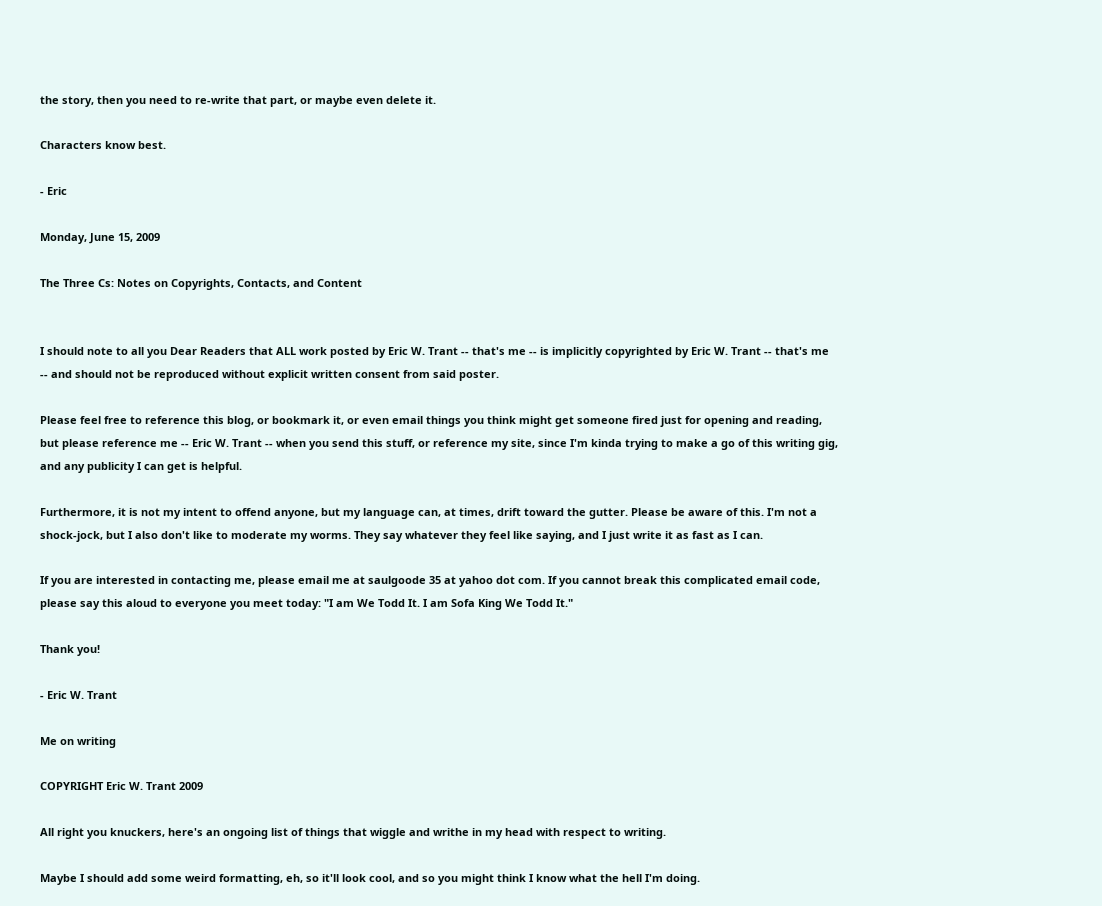the story, then you need to re-write that part, or maybe even delete it.

Characters know best.

- Eric

Monday, June 15, 2009

The Three Cs: Notes on Copyrights, Contacts, and Content


I should note to all you Dear Readers that ALL work posted by Eric W. Trant -- that's me -- is implicitly copyrighted by Eric W. Trant -- that's me -- and should not be reproduced without explicit written consent from said poster.

Please feel free to reference this blog, or bookmark it, or even email things you think might get someone fired just for opening and reading, but please reference me -- Eric W. Trant -- when you send this stuff, or reference my site, since I'm kinda trying to make a go of this writing gig, and any publicity I can get is helpful.

Furthermore, it is not my intent to offend anyone, but my language can, at times, drift toward the gutter. Please be aware of this. I'm not a shock-jock, but I also don't like to moderate my worms. They say whatever they feel like saying, and I just write it as fast as I can.

If you are interested in contacting me, please email me at saulgoode 35 at yahoo dot com. If you cannot break this complicated email code, please say this aloud to everyone you meet today: "I am We Todd It. I am Sofa King We Todd It."

Thank you!

- Eric W. Trant

Me on writing

COPYRIGHT Eric W. Trant 2009

All right you knuckers, here's an ongoing list of things that wiggle and writhe in my head with respect to writing.

Maybe I should add some weird formatting, eh, so it'll look cool, and so you might think I know what the hell I'm doing.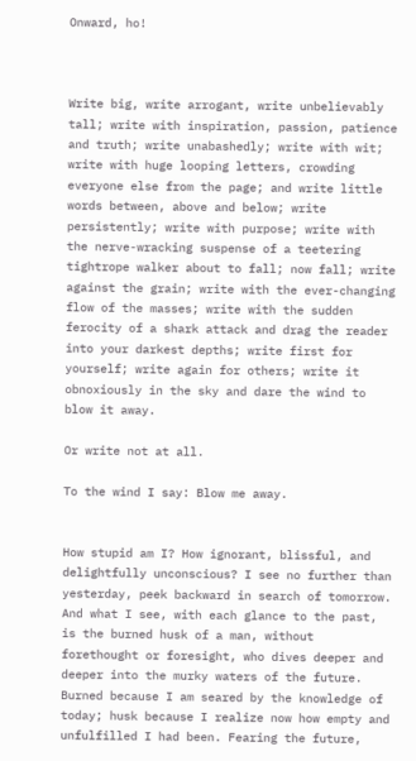Onward, ho!



Write big, write arrogant, write unbelievably tall; write with inspiration, passion, patience and truth; write unabashedly; write with wit; write with huge looping letters, crowding everyone else from the page; and write little words between, above and below; write persistently; write with purpose; write with the nerve-wracking suspense of a teetering tightrope walker about to fall; now fall; write against the grain; write with the ever-changing flow of the masses; write with the sudden ferocity of a shark attack and drag the reader into your darkest depths; write first for yourself; write again for others; write it obnoxiously in the sky and dare the wind to blow it away.

Or write not at all.

To the wind I say: Blow me away.


How stupid am I? How ignorant, blissful, and delightfully unconscious? I see no further than yesterday, peek backward in search of tomorrow. And what I see, with each glance to the past, is the burned husk of a man, without forethought or foresight, who dives deeper and deeper into the murky waters of the future. Burned because I am seared by the knowledge of today; husk because I realize now how empty and unfulfilled I had been. Fearing the future,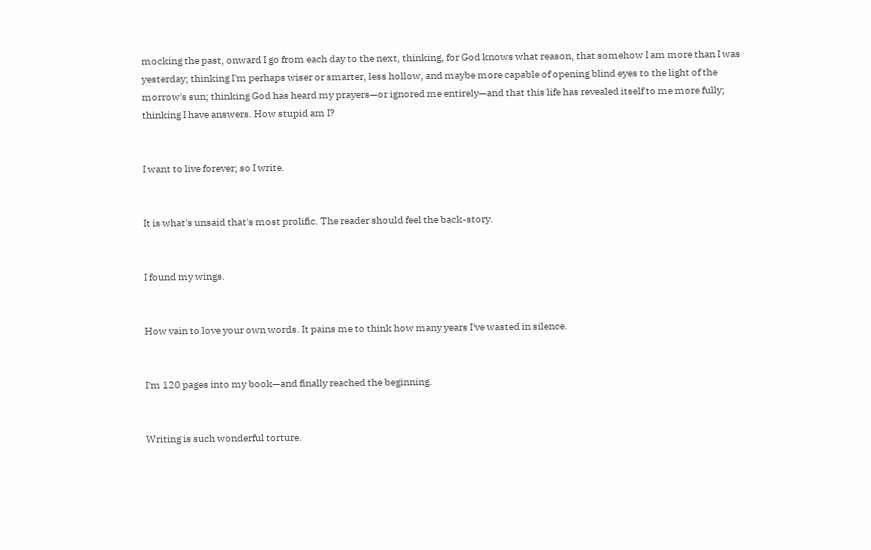mocking the past, onward I go from each day to the next, thinking, for God knows what reason, that somehow I am more than I was yesterday; thinking I'm perhaps wiser or smarter, less hollow, and maybe more capable of opening blind eyes to the light of the morrow's sun; thinking God has heard my prayers—or ignored me entirely—and that this life has revealed itself to me more fully; thinking I have answers. How stupid am I?


I want to live forever; so I write.


It is what's unsaid that's most prolific. The reader should feel the back-story.


I found my wings.


How vain to love your own words. It pains me to think how many years I've wasted in silence.


I'm 120 pages into my book—and finally reached the beginning.


Writing is such wonderful torture.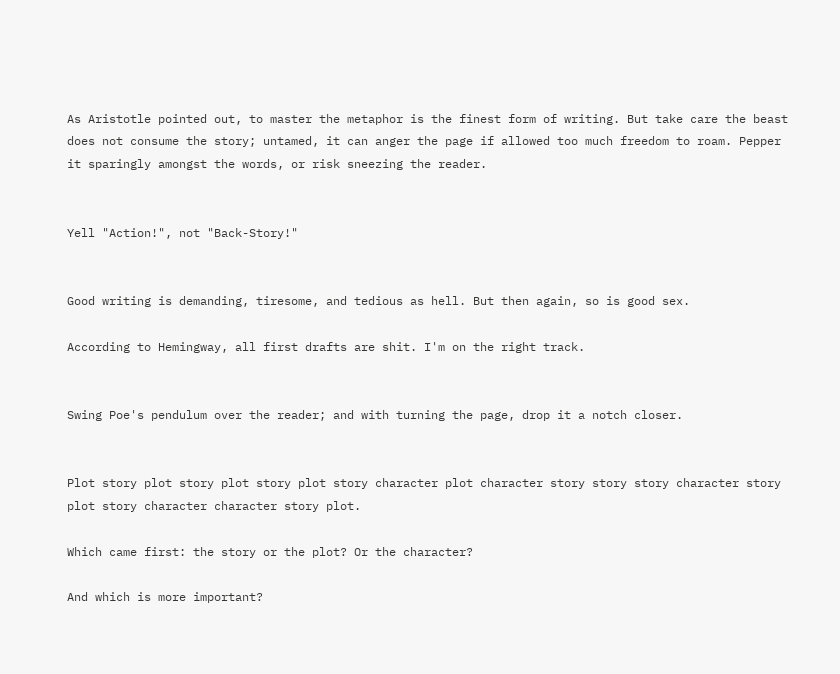As Aristotle pointed out, to master the metaphor is the finest form of writing. But take care the beast does not consume the story; untamed, it can anger the page if allowed too much freedom to roam. Pepper it sparingly amongst the words, or risk sneezing the reader.


Yell "Action!", not "Back-Story!"


Good writing is demanding, tiresome, and tedious as hell. But then again, so is good sex.

According to Hemingway, all first drafts are shit. I'm on the right track.


Swing Poe's pendulum over the reader; and with turning the page, drop it a notch closer.


Plot story plot story plot story plot story character plot character story story story character story plot story character character story plot.

Which came first: the story or the plot? Or the character?

And which is more important?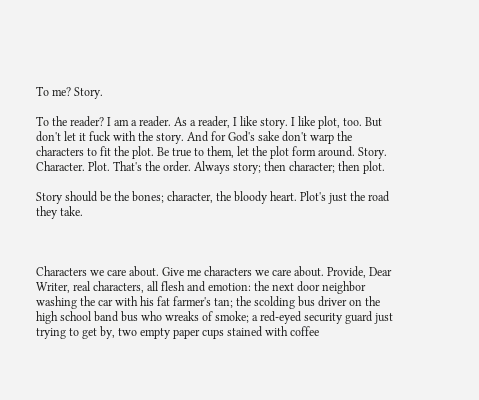To me? Story.

To the reader? I am a reader. As a reader, I like story. I like plot, too. But don't let it fuck with the story. And for God's sake don't warp the characters to fit the plot. Be true to them, let the plot form around. Story. Character. Plot. That's the order. Always story; then character; then plot.

Story should be the bones; character, the bloody heart. Plot's just the road they take.



Characters we care about. Give me characters we care about. Provide, Dear Writer, real characters, all flesh and emotion: the next door neighbor washing the car with his fat farmer's tan; the scolding bus driver on the high school band bus who wreaks of smoke; a red-eyed security guard just trying to get by, two empty paper cups stained with coffee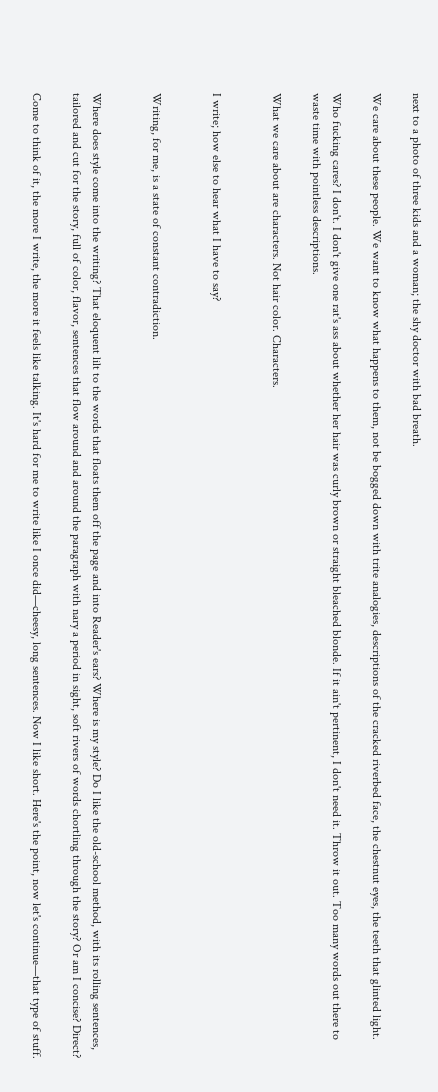next to a photo of three kids and a woman; the shy doctor with bad breath.

We care about these people. We want to know what happens to them, not be bogged down with trite analogies, descriptions of the cracked riverbed face, the chestnut eyes, the teeth that glinted light.

Who fucking cares? I don't. I don't give one rat's ass about whether her hair was curly brown or straight bleached blonde. If it ain't pertinent, I don't need it. Throw it out. Too many words out there to waste time with pointless descriptions.

What we care about are characters. Not hair color. Characters.


I write; how else to hear what I have to say?


Writing, for me, is a state of constant contradiction.


Where does style come into the writing? That eloquent lilt to the words that floats them off the page and into Reader's ears? Where is my style? Do I like the old-school method, with its rolling sentences, tailored and cut for the story, full of color, flavor, sentences that flow around and around the paragraph with nary a period in sight, soft rivers of words chortling through the story? Or am I concise? Direct?

Come to think of it, the more I write, the more it feels like talking. It's hard for me to write like I once did—cheesy, long sentences. Now I like short. Here's the point, now let's continue—that type of stuff.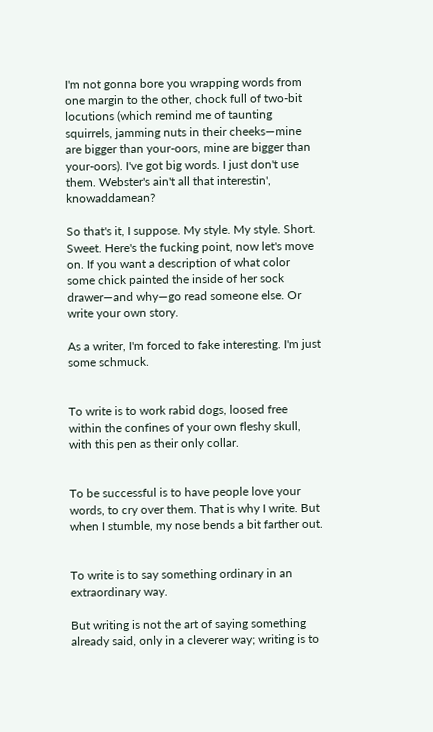I'm not gonna bore you wrapping words from one margin to the other, chock full of two-bit locutions (which remind me of taunting squirrels, jamming nuts in their cheeks—mine are bigger than your-oors, mine are bigger than your-oors). I've got big words. I just don't use them. Webster's ain't all that interestin', knowaddamean?

So that's it, I suppose. My style. My style. Short. Sweet. Here's the fucking point, now let's move on. If you want a description of what color some chick painted the inside of her sock drawer—and why—go read someone else. Or write your own story.

As a writer, I'm forced to fake interesting. I'm just some schmuck.


To write is to work rabid dogs, loosed free within the confines of your own fleshy skull, with this pen as their only collar.


To be successful is to have people love your words, to cry over them. That is why I write. But when I stumble, my nose bends a bit farther out.


To write is to say something ordinary in an extraordinary way.

But writing is not the art of saying something already said, only in a cleverer way; writing is to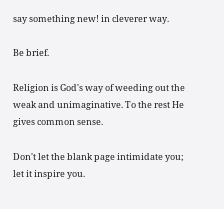say something new! in cleverer way.

Be brief.

Religion is God's way of weeding out the weak and unimaginative. To the rest He gives common sense.

Don't let the blank page intimidate you; let it inspire you.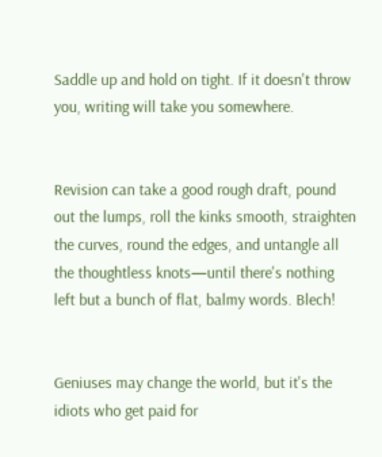Saddle up and hold on tight. If it doesn't throw you, writing will take you somewhere.


Revision can take a good rough draft, pound out the lumps, roll the kinks smooth, straighten the curves, round the edges, and untangle all the thoughtless knots—until there's nothing left but a bunch of flat, balmy words. Blech!


Geniuses may change the world, but it's the idiots who get paid for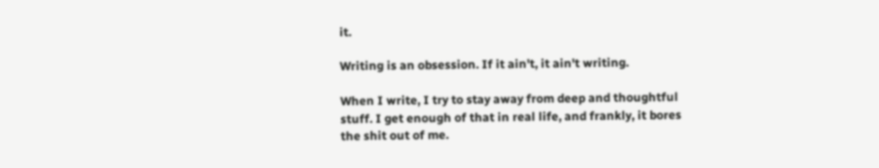it.

Writing is an obsession. If it ain't, it ain't writing.

When I write, I try to stay away from deep and thoughtful stuff. I get enough of that in real life, and frankly, it bores the shit out of me.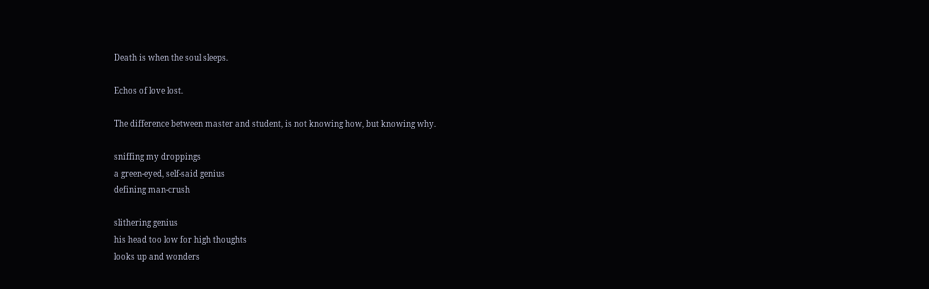Death is when the soul sleeps.

Echos of love lost.

The difference between master and student, is not knowing how, but knowing why.

sniffing my droppings
a green-eyed, self-said genius
defining man-crush

slithering genius
his head too low for high thoughts
looks up and wonders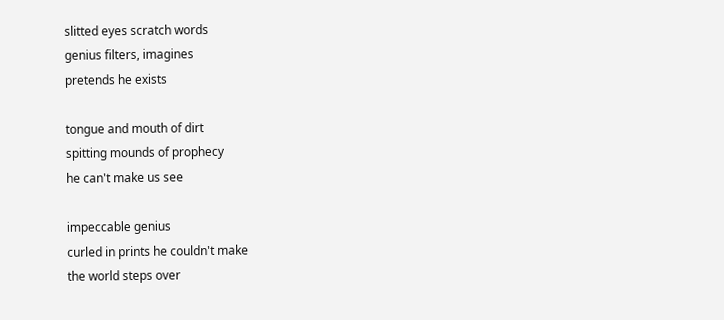slitted eyes scratch words
genius filters, imagines
pretends he exists

tongue and mouth of dirt
spitting mounds of prophecy
he can't make us see

impeccable genius
curled in prints he couldn't make
the world steps over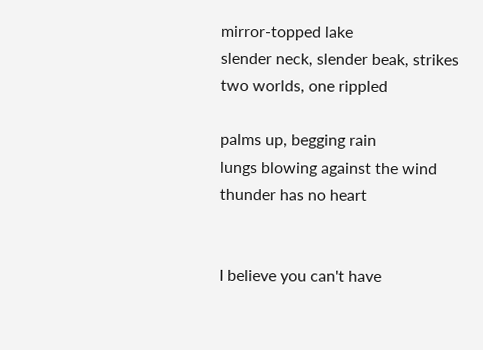mirror-topped lake
slender neck, slender beak, strikes
two worlds, one rippled

palms up, begging rain
lungs blowing against the wind
thunder has no heart


I believe you can't have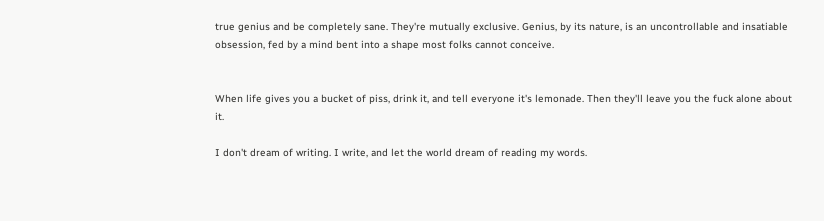true genius and be completely sane. They're mutually exclusive. Genius, by its nature, is an uncontrollable and insatiable obsession, fed by a mind bent into a shape most folks cannot conceive.


When life gives you a bucket of piss, drink it, and tell everyone it's lemonade. Then they'll leave you the fuck alone about it.

I don't dream of writing. I write, and let the world dream of reading my words.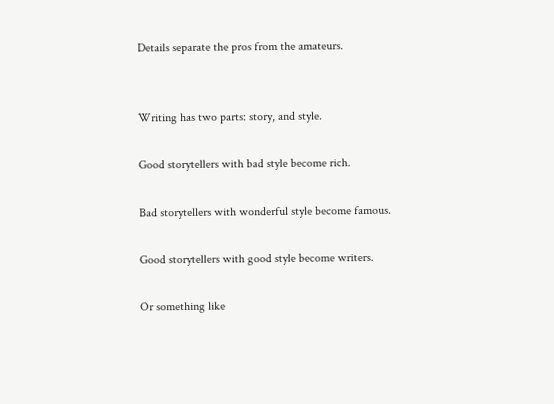Details separate the pros from the amateurs.


Writing has two parts: story, and style.

Good storytellers with bad style become rich.

Bad storytellers with wonderful style become famous.

Good storytellers with good style become writers.

Or something like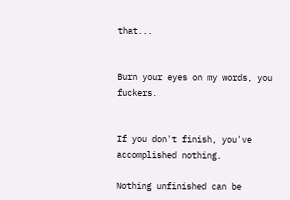that...


Burn your eyes on my words, you fuckers.


If you don't finish, you've accomplished nothing.

Nothing unfinished can be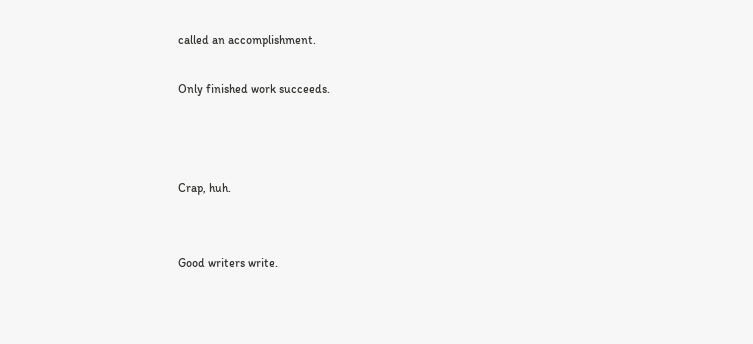called an accomplishment.

Only finished work succeeds.



Crap, huh.


Good writers write.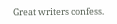Great writers confess.